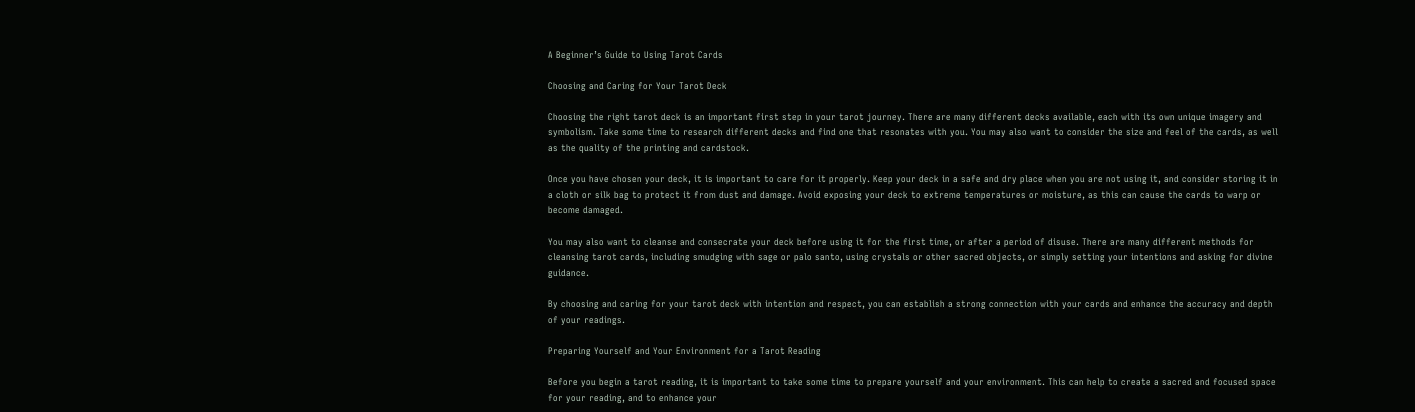A Beginner’s Guide to Using Tarot Cards

Choosing and Caring for Your Tarot Deck

Choosing the right tarot deck is an important first step in your tarot journey. There are many different decks available, each with its own unique imagery and symbolism. Take some time to research different decks and find one that resonates with you. You may also want to consider the size and feel of the cards, as well as the quality of the printing and cardstock.

Once you have chosen your deck, it is important to care for it properly. Keep your deck in a safe and dry place when you are not using it, and consider storing it in a cloth or silk bag to protect it from dust and damage. Avoid exposing your deck to extreme temperatures or moisture, as this can cause the cards to warp or become damaged.

You may also want to cleanse and consecrate your deck before using it for the first time, or after a period of disuse. There are many different methods for cleansing tarot cards, including smudging with sage or palo santo, using crystals or other sacred objects, or simply setting your intentions and asking for divine guidance.

By choosing and caring for your tarot deck with intention and respect, you can establish a strong connection with your cards and enhance the accuracy and depth of your readings.

Preparing Yourself and Your Environment for a Tarot Reading

Before you begin a tarot reading, it is important to take some time to prepare yourself and your environment. This can help to create a sacred and focused space for your reading, and to enhance your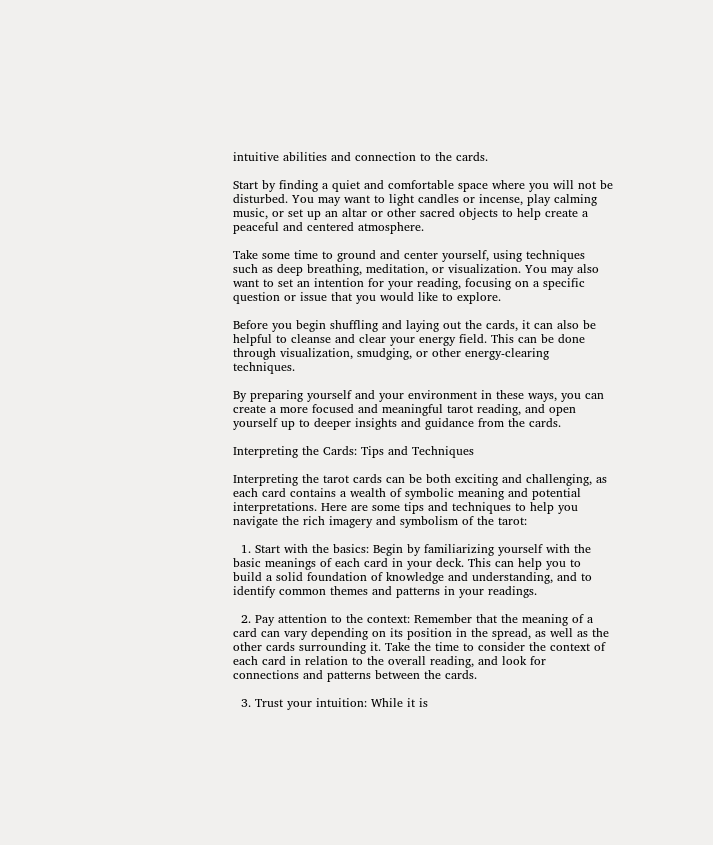intuitive abilities and connection to the cards.

Start by finding a quiet and comfortable space where you will not be disturbed. You may want to light candles or incense, play calming music, or set up an altar or other sacred objects to help create a peaceful and centered atmosphere.

Take some time to ground and center yourself, using techniques such as deep breathing, meditation, or visualization. You may also want to set an intention for your reading, focusing on a specific question or issue that you would like to explore.

Before you begin shuffling and laying out the cards, it can also be helpful to cleanse and clear your energy field. This can be done through visualization, smudging, or other energy-clearing techniques.

By preparing yourself and your environment in these ways, you can create a more focused and meaningful tarot reading, and open yourself up to deeper insights and guidance from the cards.

Interpreting the Cards: Tips and Techniques

Interpreting the tarot cards can be both exciting and challenging, as each card contains a wealth of symbolic meaning and potential interpretations. Here are some tips and techniques to help you navigate the rich imagery and symbolism of the tarot:

  1. Start with the basics: Begin by familiarizing yourself with the basic meanings of each card in your deck. This can help you to build a solid foundation of knowledge and understanding, and to identify common themes and patterns in your readings.

  2. Pay attention to the context: Remember that the meaning of a card can vary depending on its position in the spread, as well as the other cards surrounding it. Take the time to consider the context of each card in relation to the overall reading, and look for connections and patterns between the cards.

  3. Trust your intuition: While it is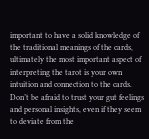important to have a solid knowledge of the traditional meanings of the cards, ultimately the most important aspect of interpreting the tarot is your own intuition and connection to the cards. Don’t be afraid to trust your gut feelings and personal insights, even if they seem to deviate from the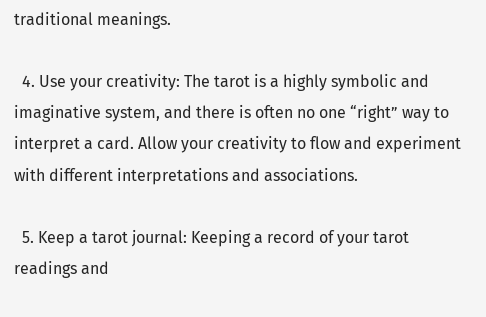traditional meanings.

  4. Use your creativity: The tarot is a highly symbolic and imaginative system, and there is often no one “right” way to interpret a card. Allow your creativity to flow and experiment with different interpretations and associations.

  5. Keep a tarot journal: Keeping a record of your tarot readings and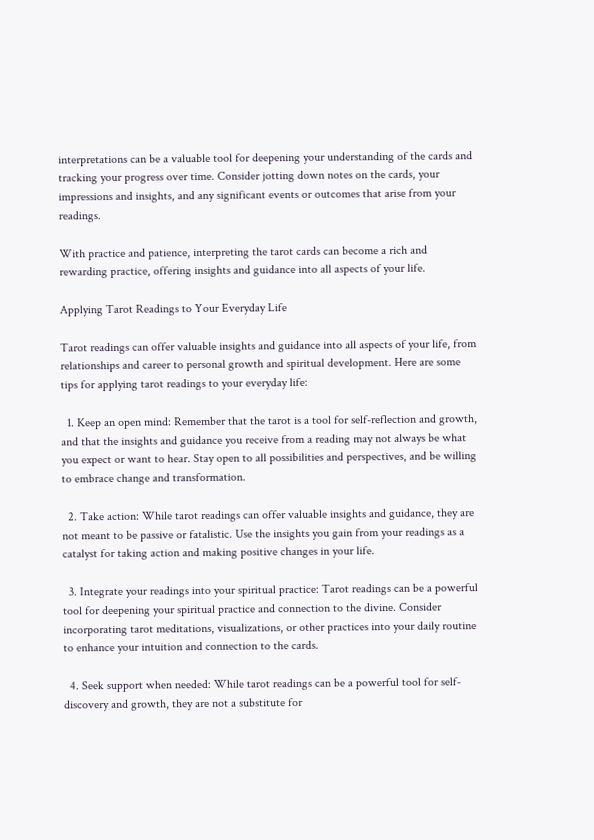interpretations can be a valuable tool for deepening your understanding of the cards and tracking your progress over time. Consider jotting down notes on the cards, your impressions and insights, and any significant events or outcomes that arise from your readings.

With practice and patience, interpreting the tarot cards can become a rich and rewarding practice, offering insights and guidance into all aspects of your life.

Applying Tarot Readings to Your Everyday Life

Tarot readings can offer valuable insights and guidance into all aspects of your life, from relationships and career to personal growth and spiritual development. Here are some tips for applying tarot readings to your everyday life:

  1. Keep an open mind: Remember that the tarot is a tool for self-reflection and growth, and that the insights and guidance you receive from a reading may not always be what you expect or want to hear. Stay open to all possibilities and perspectives, and be willing to embrace change and transformation.

  2. Take action: While tarot readings can offer valuable insights and guidance, they are not meant to be passive or fatalistic. Use the insights you gain from your readings as a catalyst for taking action and making positive changes in your life.

  3. Integrate your readings into your spiritual practice: Tarot readings can be a powerful tool for deepening your spiritual practice and connection to the divine. Consider incorporating tarot meditations, visualizations, or other practices into your daily routine to enhance your intuition and connection to the cards.

  4. Seek support when needed: While tarot readings can be a powerful tool for self-discovery and growth, they are not a substitute for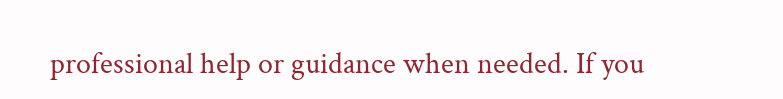professional help or guidance when needed. If you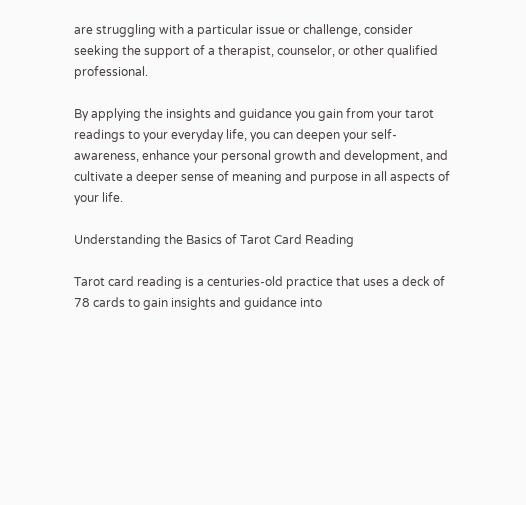are struggling with a particular issue or challenge, consider seeking the support of a therapist, counselor, or other qualified professional.

By applying the insights and guidance you gain from your tarot readings to your everyday life, you can deepen your self-awareness, enhance your personal growth and development, and cultivate a deeper sense of meaning and purpose in all aspects of your life.

Understanding the Basics of Tarot Card Reading

Tarot card reading is a centuries-old practice that uses a deck of 78 cards to gain insights and guidance into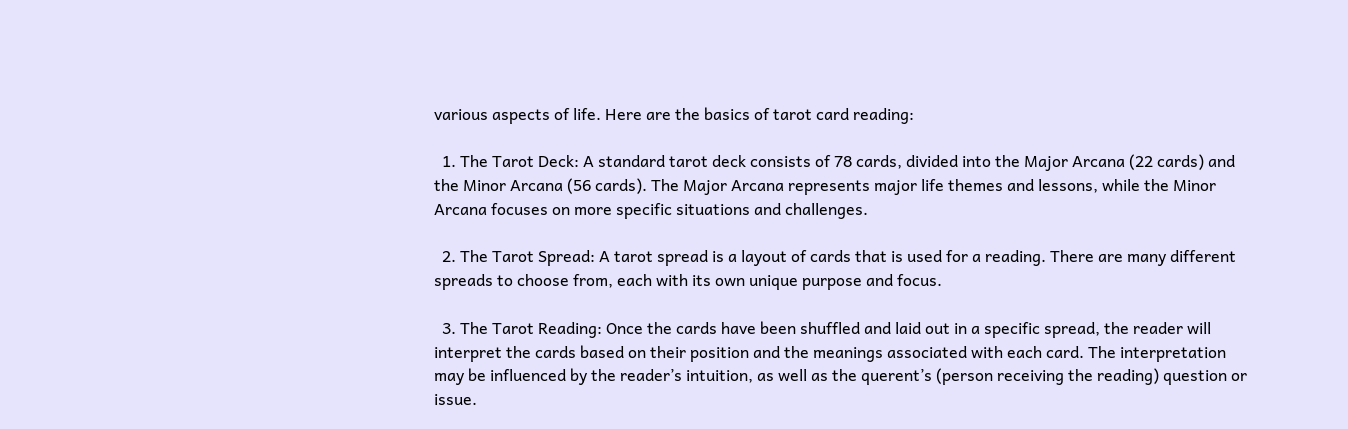various aspects of life. Here are the basics of tarot card reading:

  1. The Tarot Deck: A standard tarot deck consists of 78 cards, divided into the Major Arcana (22 cards) and the Minor Arcana (56 cards). The Major Arcana represents major life themes and lessons, while the Minor Arcana focuses on more specific situations and challenges.

  2. The Tarot Spread: A tarot spread is a layout of cards that is used for a reading. There are many different spreads to choose from, each with its own unique purpose and focus.

  3. The Tarot Reading: Once the cards have been shuffled and laid out in a specific spread, the reader will interpret the cards based on their position and the meanings associated with each card. The interpretation may be influenced by the reader’s intuition, as well as the querent’s (person receiving the reading) question or issue.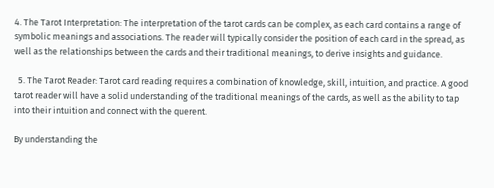4. The Tarot Interpretation: The interpretation of the tarot cards can be complex, as each card contains a range of symbolic meanings and associations. The reader will typically consider the position of each card in the spread, as well as the relationships between the cards and their traditional meanings, to derive insights and guidance.

  5. The Tarot Reader: Tarot card reading requires a combination of knowledge, skill, intuition, and practice. A good tarot reader will have a solid understanding of the traditional meanings of the cards, as well as the ability to tap into their intuition and connect with the querent.

By understanding the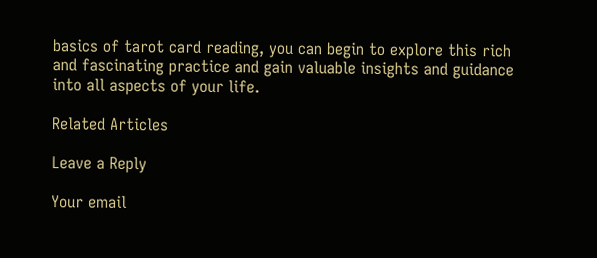basics of tarot card reading, you can begin to explore this rich and fascinating practice and gain valuable insights and guidance into all aspects of your life.

Related Articles

Leave a Reply

Your email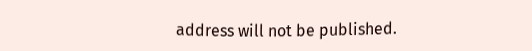address will not be published.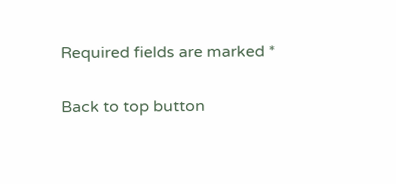Required fields are marked *

Back to top button